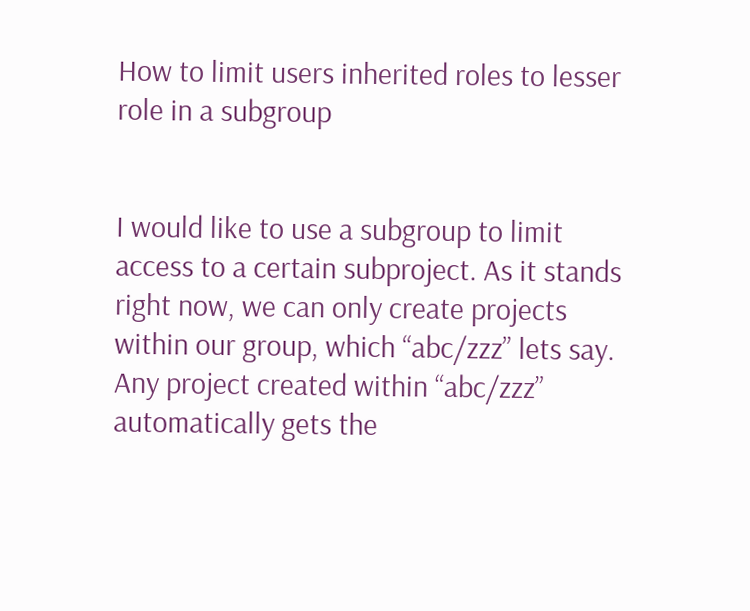How to limit users inherited roles to lesser role in a subgroup


I would like to use a subgroup to limit access to a certain subproject. As it stands right now, we can only create projects within our group, which “abc/zzz” lets say. Any project created within “abc/zzz” automatically gets the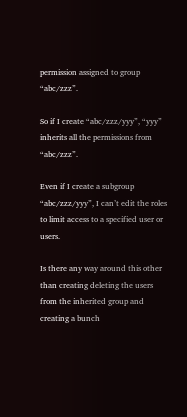permission assigned to group “abc/zzz”.

So if I create “abc/zzz/yyy”, “yyy” inherits all the permissions from “abc/zzz”.

Even if I create a subgroup “abc/zzz/yyy”, I can’t edit the roles to limit access to a specified user or users.

Is there any way around this other than creating deleting the users from the inherited group and creating a bunch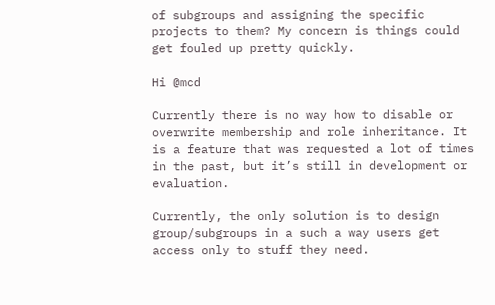of subgroups and assigning the specific projects to them? My concern is things could get fouled up pretty quickly.

Hi @mcd

Currently there is no way how to disable or overwrite membership and role inheritance. It is a feature that was requested a lot of times in the past, but it’s still in development or evaluation.

Currently, the only solution is to design group/subgroups in a such a way users get access only to stuff they need.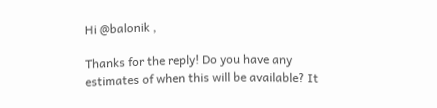Hi @balonik ,

Thanks for the reply! Do you have any estimates of when this will be available? It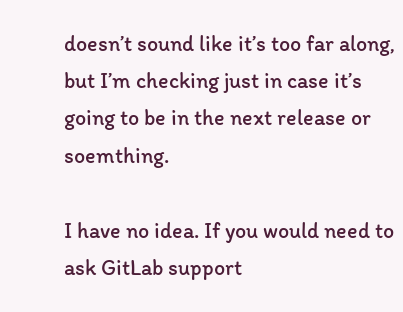doesn’t sound like it’s too far along, but I’m checking just in case it’s going to be in the next release or soemthing.

I have no idea. If you would need to ask GitLab support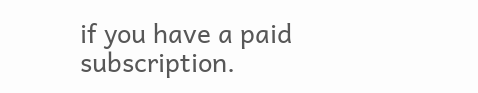if you have a paid subscription.